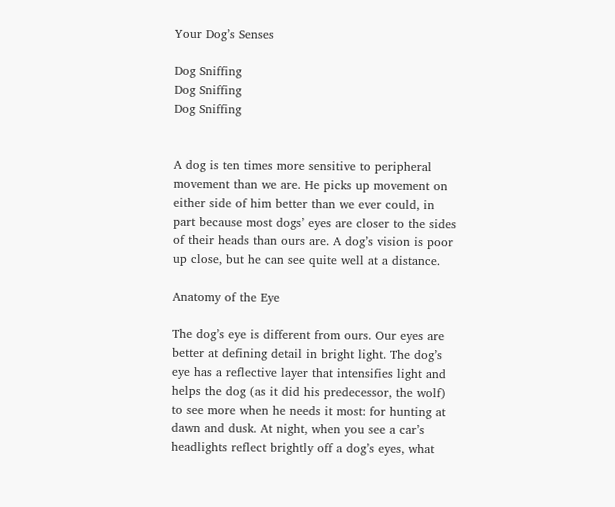Your Dog’s Senses

Dog Sniffing
Dog Sniffing
Dog Sniffing


A dog is ten times more sensitive to peripheral movement than we are. He picks up movement on either side of him better than we ever could, in part because most dogs’ eyes are closer to the sides of their heads than ours are. A dog’s vision is poor up close, but he can see quite well at a distance.

Anatomy of the Eye

The dog’s eye is different from ours. Our eyes are better at defining detail in bright light. The dog’s eye has a reflective layer that intensifies light and helps the dog (as it did his predecessor, the wolf) to see more when he needs it most: for hunting at dawn and dusk. At night, when you see a car’s headlights reflect brightly off a dog’s eyes, what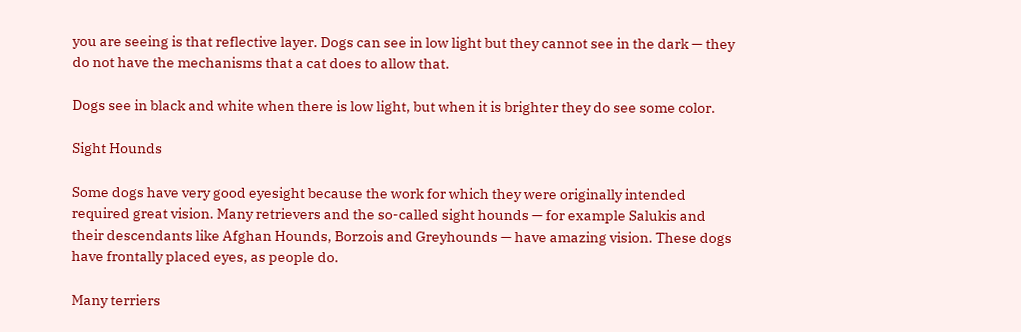you are seeing is that reflective layer. Dogs can see in low light but they cannot see in the dark — they do not have the mechanisms that a cat does to allow that.

Dogs see in black and white when there is low light, but when it is brighter they do see some color.

Sight Hounds

Some dogs have very good eyesight because the work for which they were originally intended required great vision. Many retrievers and the so-called sight hounds — for example Salukis and their descendants like Afghan Hounds, Borzois and Greyhounds — have amazing vision. These dogs have frontally placed eyes, as people do.

Many terriers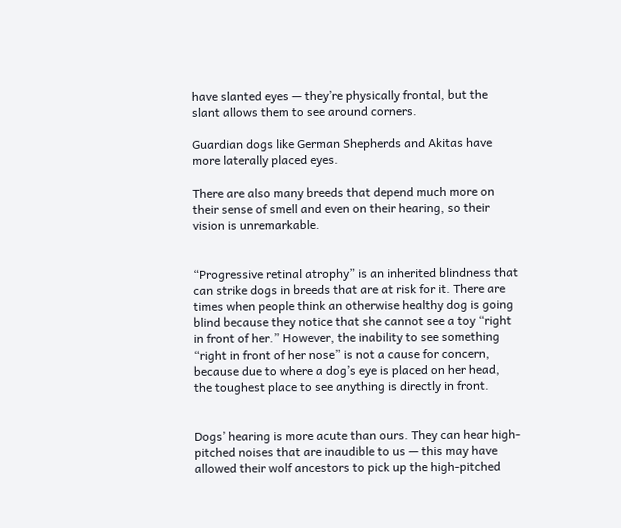have slanted eyes — they’re physically frontal, but the slant allows them to see around corners.

Guardian dogs like German Shepherds and Akitas have more laterally placed eyes.

There are also many breeds that depend much more on their sense of smell and even on their hearing, so their vision is unremarkable.


“Progressive retinal atrophy” is an inherited blindness that can strike dogs in breeds that are at risk for it. There are times when people think an otherwise healthy dog is going blind because they notice that she cannot see a toy “right in front of her.” However, the inability to see something “right in front of her nose” is not a cause for concern, because due to where a dog’s eye is placed on her head, the toughest place to see anything is directly in front.


Dogs’ hearing is more acute than ours. They can hear high-pitched noises that are inaudible to us — this may have allowed their wolf ancestors to pick up the high-pitched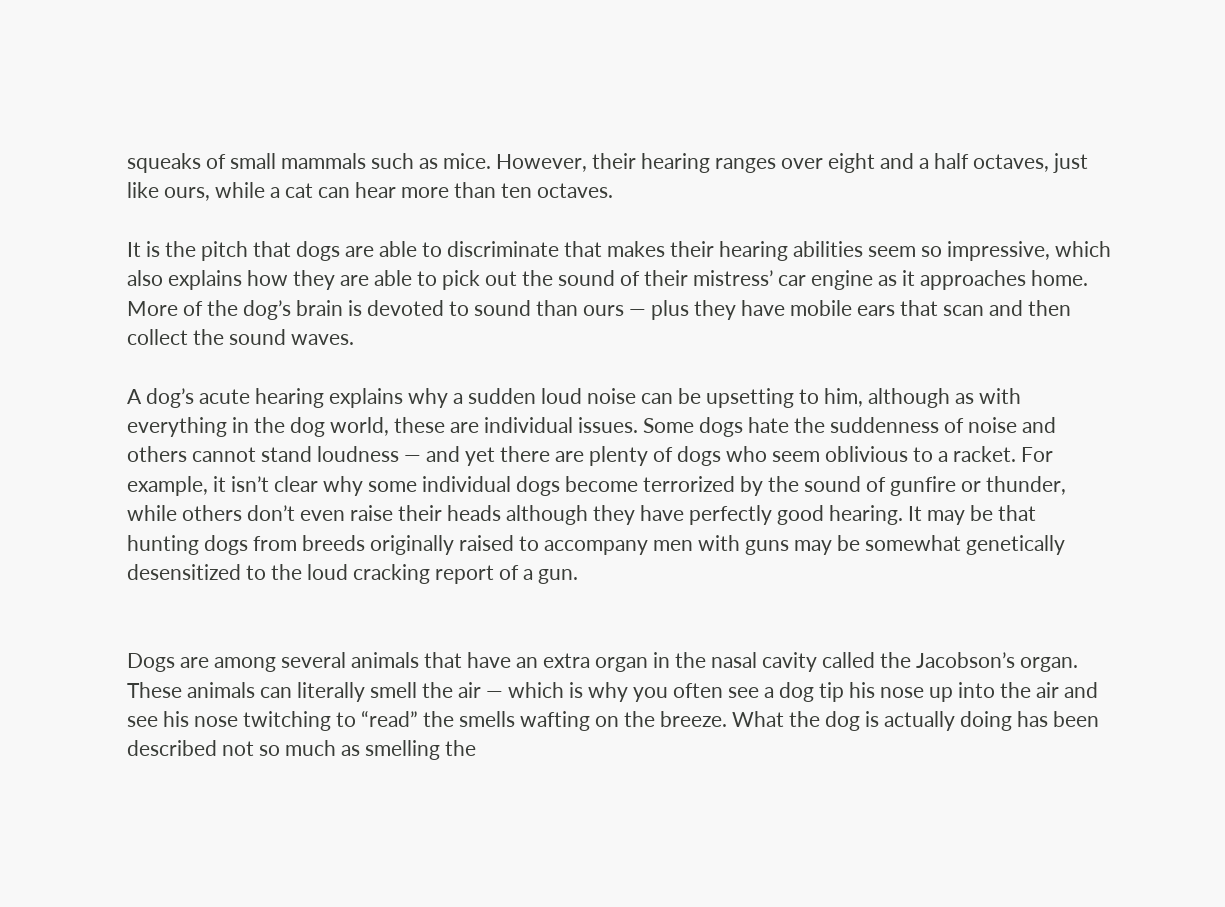squeaks of small mammals such as mice. However, their hearing ranges over eight and a half octaves, just like ours, while a cat can hear more than ten octaves.

It is the pitch that dogs are able to discriminate that makes their hearing abilities seem so impressive, which also explains how they are able to pick out the sound of their mistress’ car engine as it approaches home. More of the dog’s brain is devoted to sound than ours — plus they have mobile ears that scan and then collect the sound waves.

A dog’s acute hearing explains why a sudden loud noise can be upsetting to him, although as with everything in the dog world, these are individual issues. Some dogs hate the suddenness of noise and others cannot stand loudness — and yet there are plenty of dogs who seem oblivious to a racket. For example, it isn’t clear why some individual dogs become terrorized by the sound of gunfire or thunder, while others don’t even raise their heads although they have perfectly good hearing. It may be that hunting dogs from breeds originally raised to accompany men with guns may be somewhat genetically desensitized to the loud cracking report of a gun.


Dogs are among several animals that have an extra organ in the nasal cavity called the Jacobson’s organ. These animals can literally smell the air — which is why you often see a dog tip his nose up into the air and see his nose twitching to “read” the smells wafting on the breeze. What the dog is actually doing has been described not so much as smelling the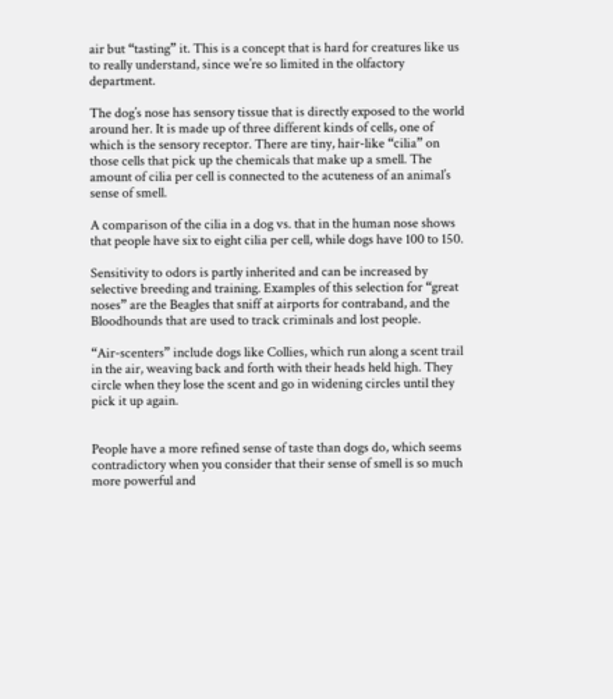air but “tasting” it. This is a concept that is hard for creatures like us to really understand, since we’re so limited in the olfactory department.

The dog’s nose has sensory tissue that is directly exposed to the world around her. It is made up of three different kinds of cells, one of which is the sensory receptor. There are tiny, hair-like “cilia” on those cells that pick up the chemicals that make up a smell. The amount of cilia per cell is connected to the acuteness of an animal’s sense of smell.

A comparison of the cilia in a dog vs. that in the human nose shows that people have six to eight cilia per cell, while dogs have 100 to 150.

Sensitivity to odors is partly inherited and can be increased by selective breeding and training. Examples of this selection for “great noses” are the Beagles that sniff at airports for contraband, and the Bloodhounds that are used to track criminals and lost people.

“Air-scenters” include dogs like Collies, which run along a scent trail in the air, weaving back and forth with their heads held high. They circle when they lose the scent and go in widening circles until they pick it up again.


People have a more refined sense of taste than dogs do, which seems contradictory when you consider that their sense of smell is so much more powerful and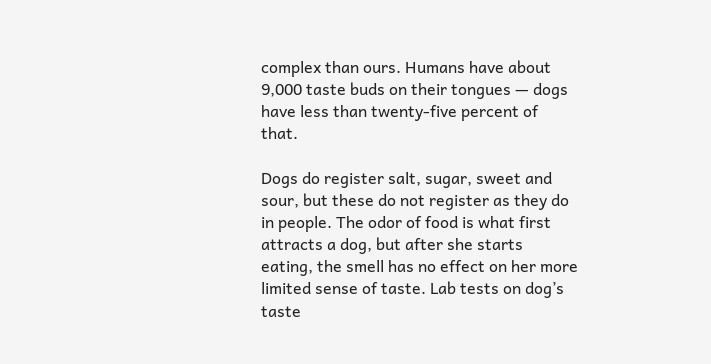complex than ours. Humans have about 9,000 taste buds on their tongues — dogs have less than twenty-five percent of that.

Dogs do register salt, sugar, sweet and sour, but these do not register as they do in people. The odor of food is what first attracts a dog, but after she starts eating, the smell has no effect on her more limited sense of taste. Lab tests on dog’s taste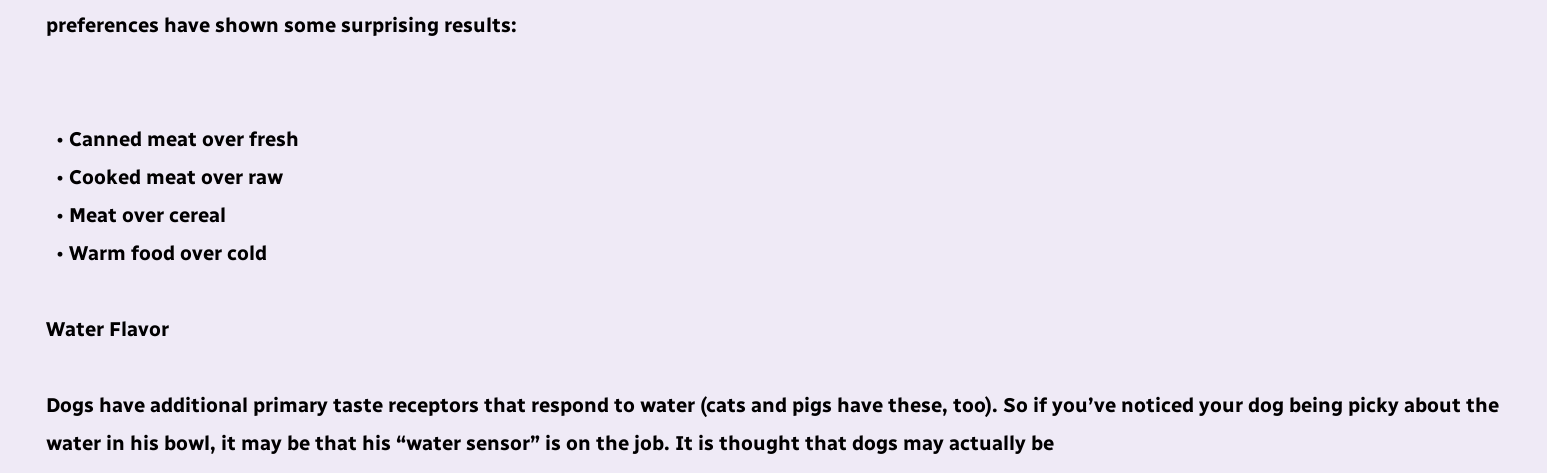preferences have shown some surprising results:


  • Canned meat over fresh
  • Cooked meat over raw
  • Meat over cereal
  • Warm food over cold

Water Flavor

Dogs have additional primary taste receptors that respond to water (cats and pigs have these, too). So if you’ve noticed your dog being picky about the water in his bowl, it may be that his “water sensor” is on the job. It is thought that dogs may actually be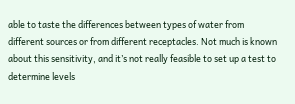able to taste the differences between types of water from different sources or from different receptacles. Not much is known about this sensitivity, and it’s not really feasible to set up a test to determine levels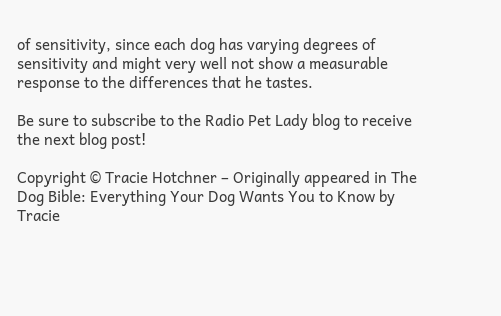of sensitivity, since each dog has varying degrees of sensitivity and might very well not show a measurable response to the differences that he tastes.

Be sure to subscribe to the Radio Pet Lady blog to receive the next blog post!

Copyright © Tracie Hotchner – Originally appeared in The Dog Bible: Everything Your Dog Wants You to Know by Tracie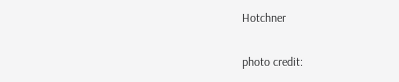Hotchner

photo credit: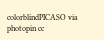colorblindPICASO via photopin cc